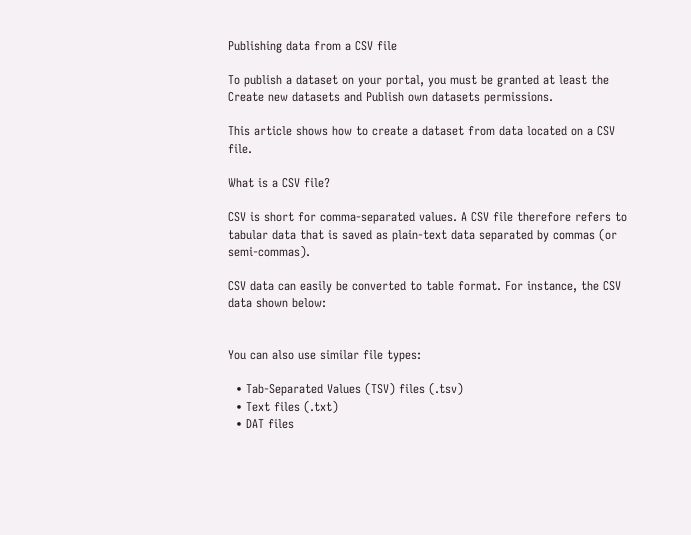Publishing data from a CSV file

To publish a dataset on your portal, you must be granted at least the Create new datasets and Publish own datasets permissions.

This article shows how to create a dataset from data located on a CSV file.

What is a CSV file?

CSV is short for comma-separated values. A CSV file therefore refers to tabular data that is saved as plain-text data separated by commas (or semi-commas).

CSV data can easily be converted to table format. For instance, the CSV data shown below:


You can also use similar file types:

  • Tab-Separated Values (TSV) files (.tsv)
  • Text files (.txt)
  • DAT files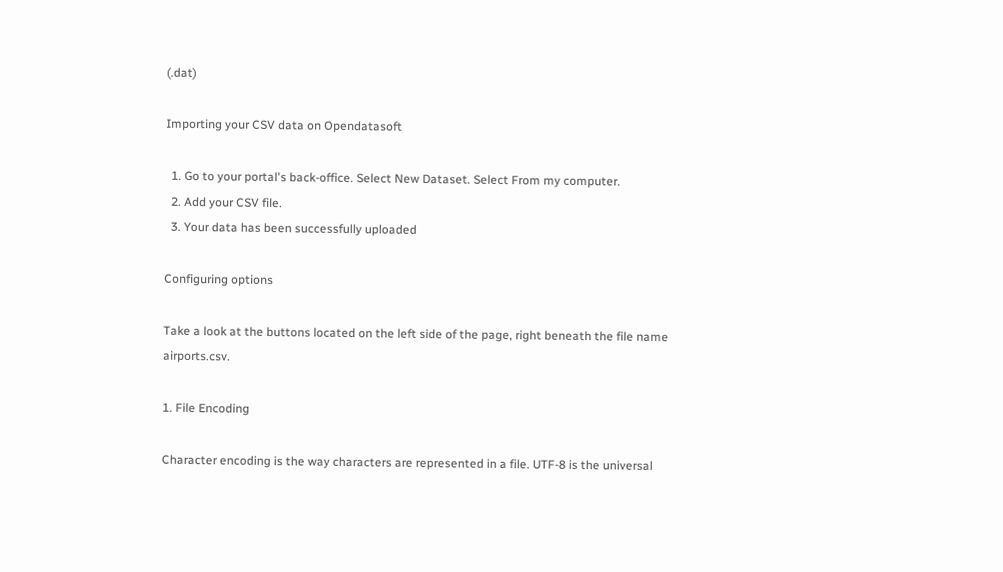(.dat)

Importing your CSV data on Opendatasoft

  1. Go to your portal's back-office. Select New Dataset. Select From my computer.
  2. Add your CSV file.
  3. Your data has been successfully uploaded

Configuring options

Take a look at the buttons located on the left side of the page, right beneath the file name airports.csv.

1. File Encoding

Character encoding is the way characters are represented in a file. UTF-8 is the universal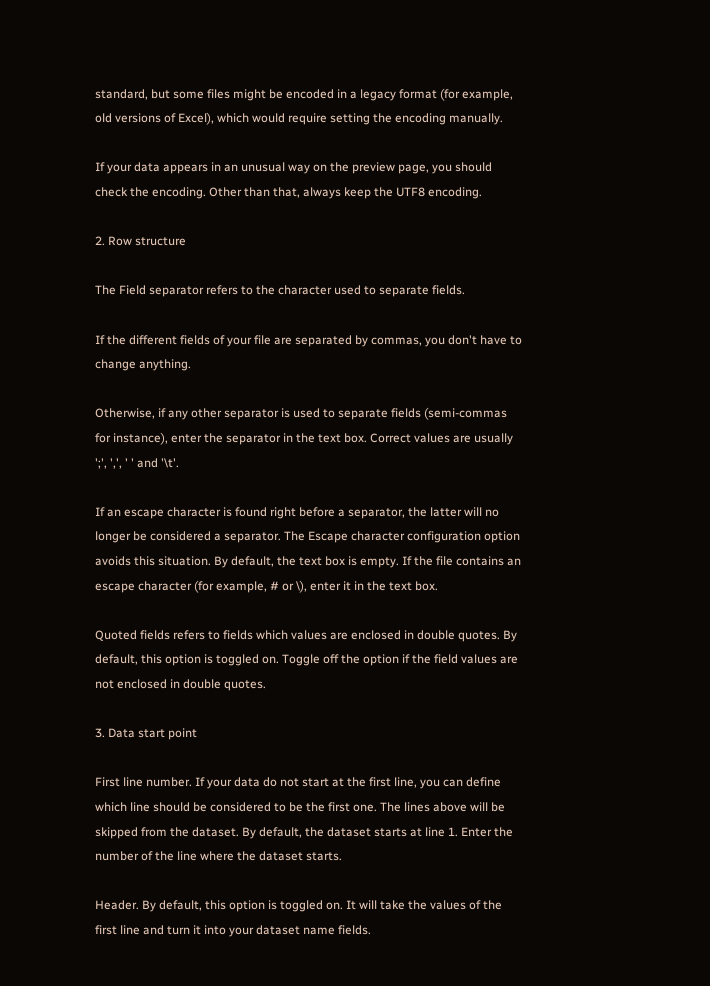standard, but some files might be encoded in a legacy format (for example, old versions of Excel), which would require setting the encoding manually.

If your data appears in an unusual way on the preview page, you should check the encoding. Other than that, always keep the UTF8 encoding.

2. Row structure

The Field separator refers to the character used to separate fields.

If the different fields of your file are separated by commas, you don't have to change anything.

Otherwise, if any other separator is used to separate fields (semi-commas for instance), enter the separator in the text box. Correct values are usually ';', ',', ' ' and '\t'.

If an escape character is found right before a separator, the latter will no longer be considered a separator. The Escape character configuration option avoids this situation. By default, the text box is empty. If the file contains an escape character (for example, # or \), enter it in the text box.

Quoted fields refers to fields which values are enclosed in double quotes. By default, this option is toggled on. Toggle off the option if the field values are not enclosed in double quotes.

3. Data start point

First line number. If your data do not start at the first line, you can define which line should be considered to be the first one. The lines above will be skipped from the dataset. By default, the dataset starts at line 1. Enter the number of the line where the dataset starts.

Header. By default, this option is toggled on. It will take the values of the first line and turn it into your dataset name fields.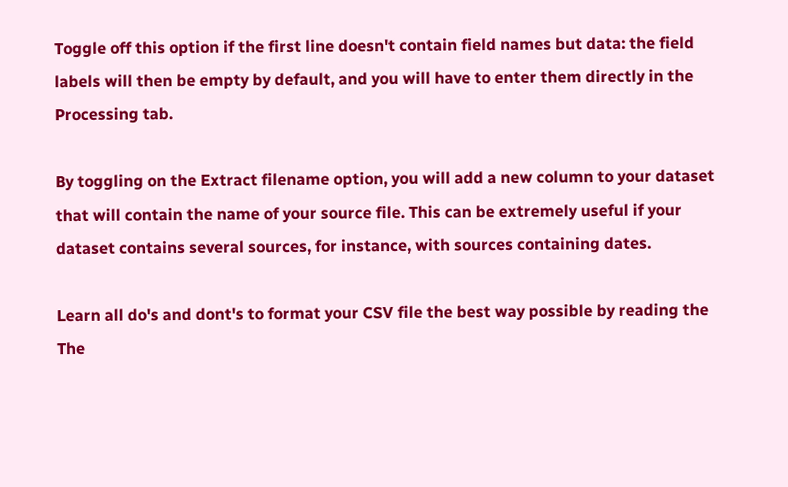Toggle off this option if the first line doesn't contain field names but data: the field labels will then be empty by default, and you will have to enter them directly in the Processing tab.

By toggling on the Extract filename option, you will add a new column to your dataset that will contain the name of your source file. This can be extremely useful if your dataset contains several sources, for instance, with sources containing dates.

Learn all do's and dont's to format your CSV file the best way possible by reading the The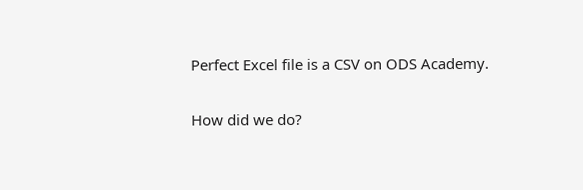Perfect Excel file is a CSV on ODS Academy.

How did we do?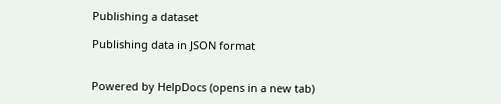Publishing a dataset

Publishing data in JSON format


Powered by HelpDocs (opens in a new tab)